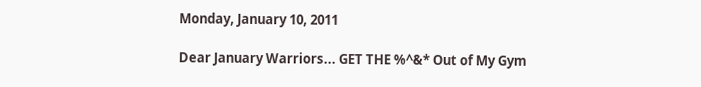Monday, January 10, 2011

Dear January Warriors... GET THE %^&* Out of My Gym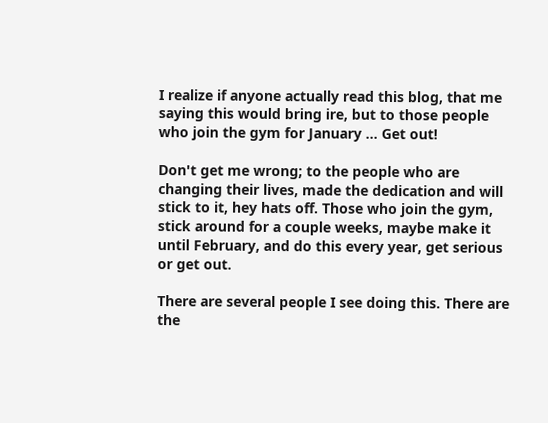I realize if anyone actually read this blog, that me saying this would bring ire, but to those people who join the gym for January ... Get out!

Don't get me wrong; to the people who are changing their lives, made the dedication and will stick to it, hey hats off. Those who join the gym, stick around for a couple weeks, maybe make it until February, and do this every year, get serious or get out.

There are several people I see doing this. There are the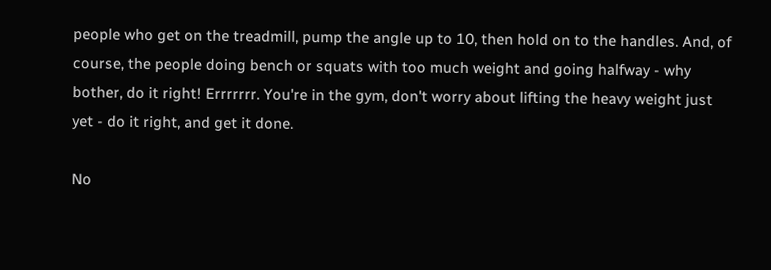people who get on the treadmill, pump the angle up to 10, then hold on to the handles. And, of course, the people doing bench or squats with too much weight and going halfway - why bother, do it right! Errrrrrr. You're in the gym, don't worry about lifting the heavy weight just yet - do it right, and get it done.

No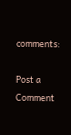comments:

Post a Comment